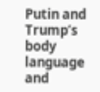Putin and Trump’s body language and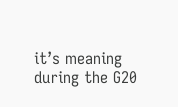it’s meaning during the G20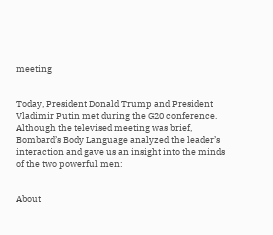meeting


Today, President Donald Trump and President Vladimir Putin met during the G20 conference. Although the televised meeting was brief, Bombard’s Body Language analyzed the leader’s interaction and gave us an insight into the minds of the two powerful men:


About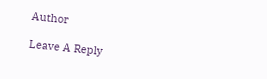Author

Leave A Reply